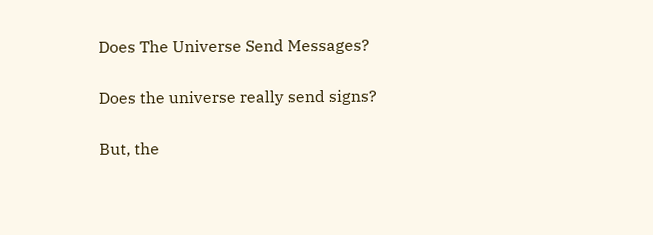Does The Universe Send Messages?

Does the universe really send signs?

But, the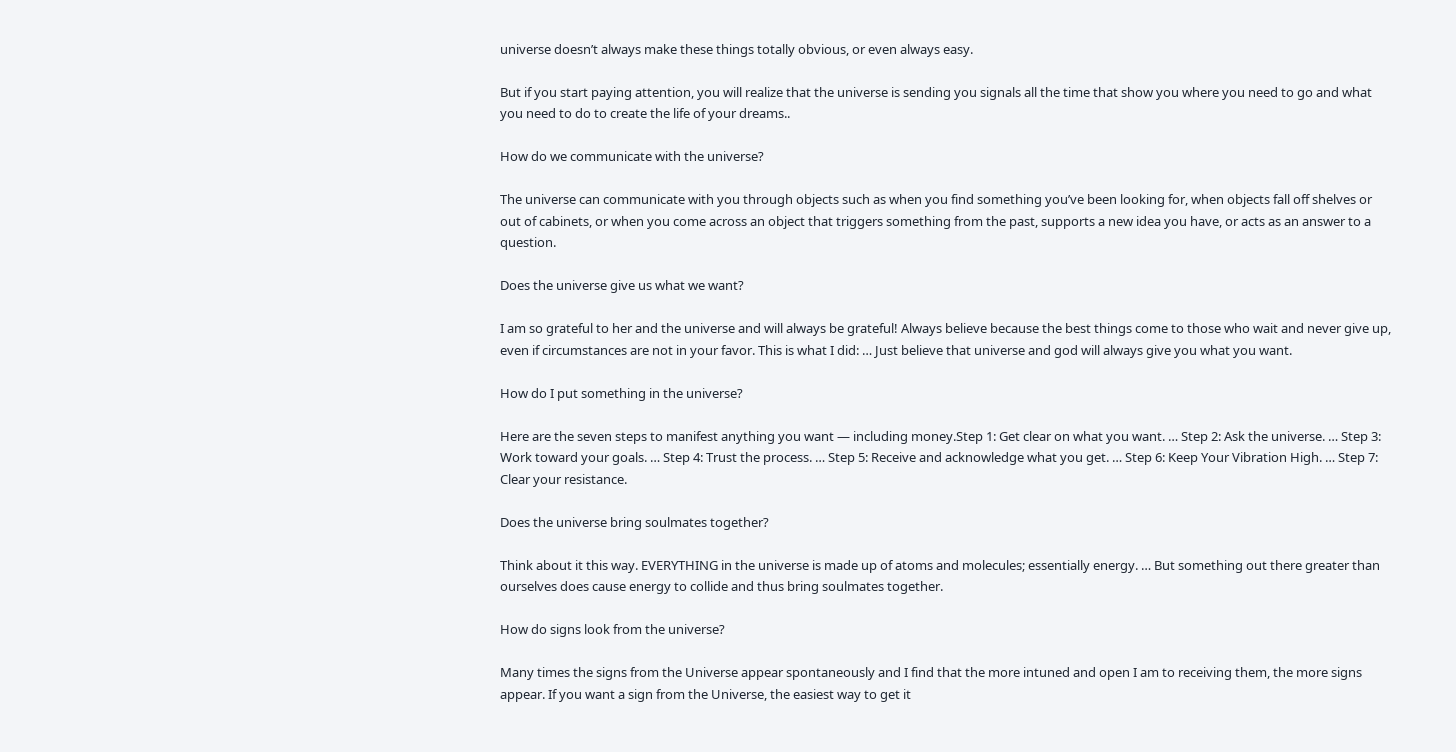universe doesn’t always make these things totally obvious, or even always easy.

But if you start paying attention, you will realize that the universe is sending you signals all the time that show you where you need to go and what you need to do to create the life of your dreams..

How do we communicate with the universe?

The universe can communicate with you through objects such as when you find something you’ve been looking for, when objects fall off shelves or out of cabinets, or when you come across an object that triggers something from the past, supports a new idea you have, or acts as an answer to a question.

Does the universe give us what we want?

I am so grateful to her and the universe and will always be grateful! Always believe because the best things come to those who wait and never give up, even if circumstances are not in your favor. This is what I did: … Just believe that universe and god will always give you what you want.

How do I put something in the universe?

Here are the seven steps to manifest anything you want — including money.Step 1: Get clear on what you want. … Step 2: Ask the universe. … Step 3: Work toward your goals. … Step 4: Trust the process. … Step 5: Receive and acknowledge what you get. … Step 6: Keep Your Vibration High. … Step 7: Clear your resistance.

Does the universe bring soulmates together?

Think about it this way. EVERYTHING in the universe is made up of atoms and molecules; essentially energy. … But something out there greater than ourselves does cause energy to collide and thus bring soulmates together.

How do signs look from the universe?

Many times the signs from the Universe appear spontaneously and I find that the more intuned and open I am to receiving them, the more signs appear. If you want a sign from the Universe, the easiest way to get it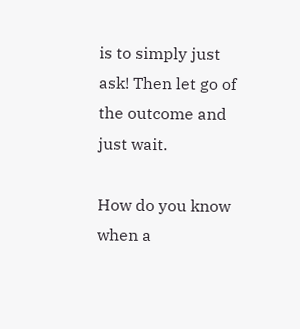is to simply just ask! Then let go of the outcome and just wait.

How do you know when a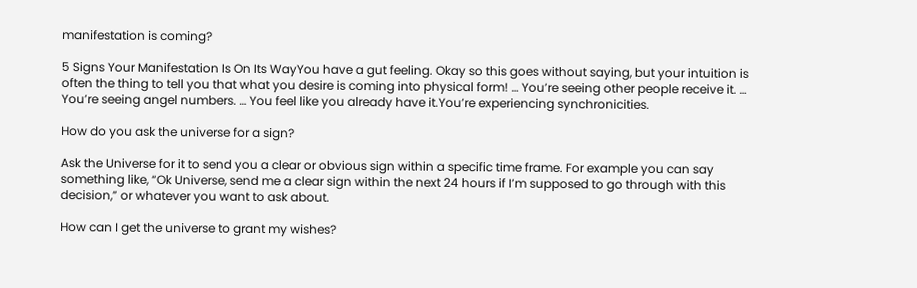manifestation is coming?

5 Signs Your Manifestation Is On Its WayYou have a gut feeling. Okay so this goes without saying, but your intuition is often the thing to tell you that what you desire is coming into physical form! … You’re seeing other people receive it. … You’re seeing angel numbers. … You feel like you already have it.You’re experiencing synchronicities.

How do you ask the universe for a sign?

Ask the Universe for it to send you a clear or obvious sign within a specific time frame. For example you can say something like, “Ok Universe, send me a clear sign within the next 24 hours if I’m supposed to go through with this decision,” or whatever you want to ask about.

How can I get the universe to grant my wishes?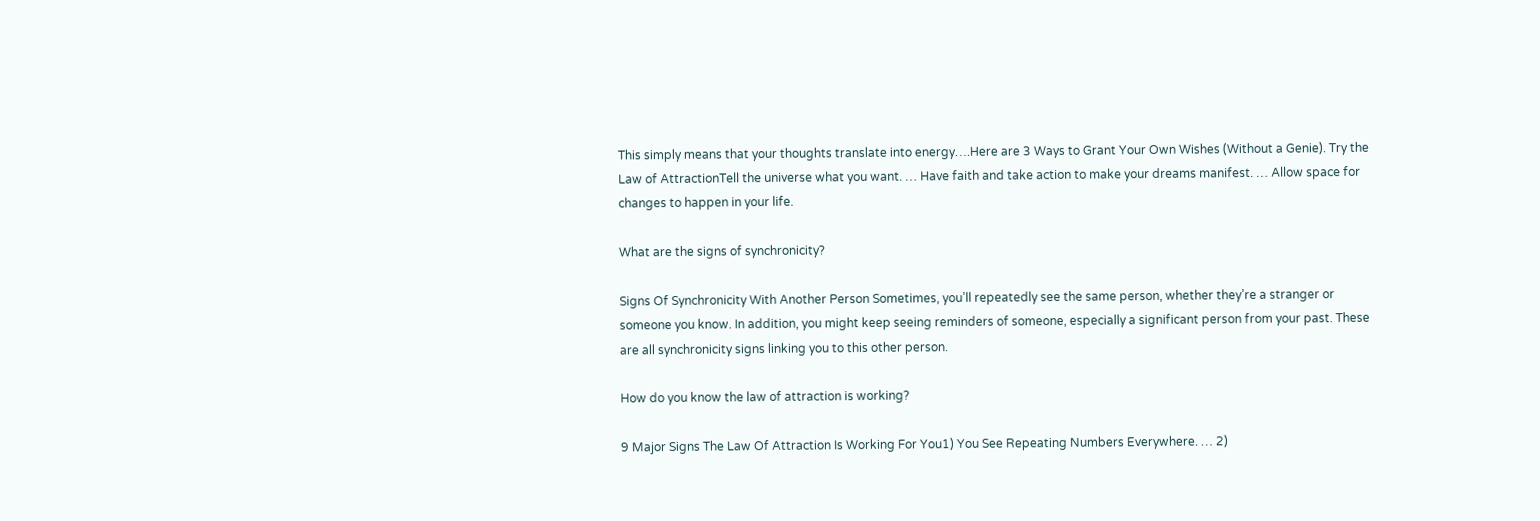This simply means that your thoughts translate into energy….Here are 3 Ways to Grant Your Own Wishes (Without a Genie). Try the Law of AttractionTell the universe what you want. … Have faith and take action to make your dreams manifest. … Allow space for changes to happen in your life.

What are the signs of synchronicity?

Signs Of Synchronicity With Another Person Sometimes, you’ll repeatedly see the same person, whether they’re a stranger or someone you know. In addition, you might keep seeing reminders of someone, especially a significant person from your past. These are all synchronicity signs linking you to this other person.

How do you know the law of attraction is working?

9 Major Signs The Law Of Attraction Is Working For You1) You See Repeating Numbers Everywhere. … 2)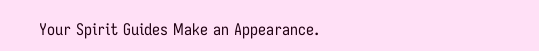Your Spirit Guides Make an Appearance.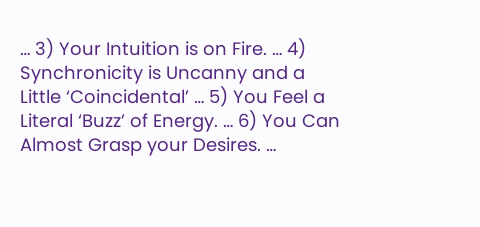… 3) Your Intuition is on Fire. … 4) Synchronicity is Uncanny and a Little ‘Coincidental’ … 5) You Feel a Literal ‘Buzz’ of Energy. … 6) You Can Almost Grasp your Desires. …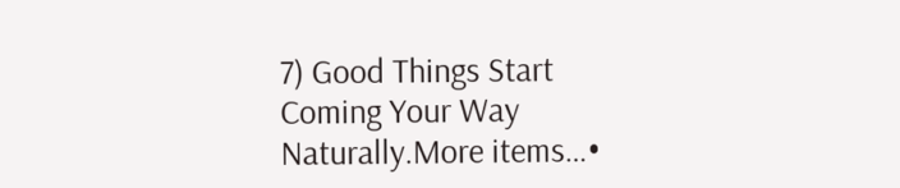7) Good Things Start Coming Your Way Naturally.More items…•